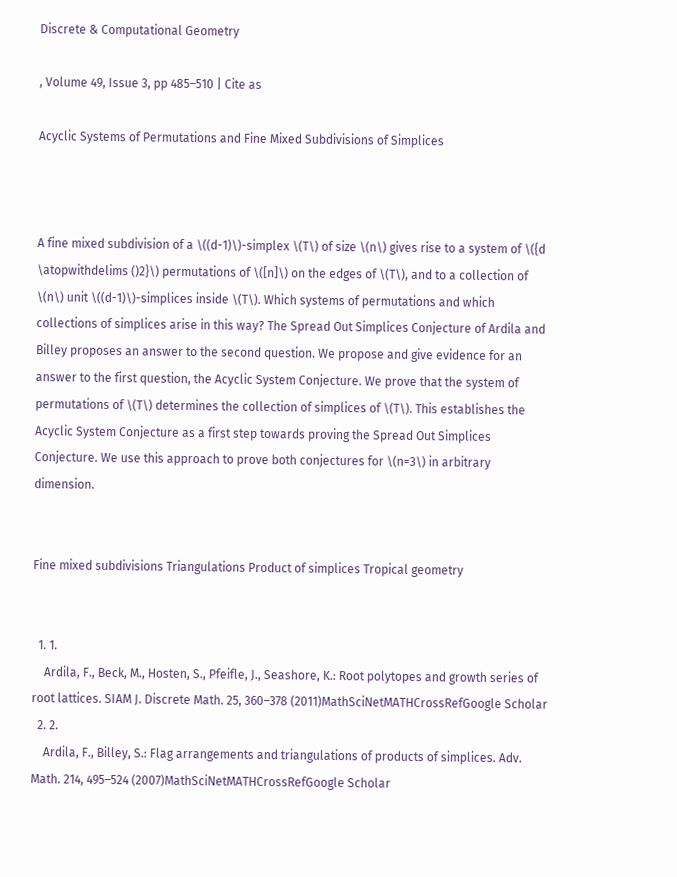Discrete & Computational Geometry

, Volume 49, Issue 3, pp 485–510 | Cite as

Acyclic Systems of Permutations and Fine Mixed Subdivisions of Simplices



A fine mixed subdivision of a \((d-1)\)-simplex \(T\) of size \(n\) gives rise to a system of \({d \atopwithdelims ()2}\) permutations of \([n]\) on the edges of \(T\), and to a collection of \(n\) unit \((d-1)\)-simplices inside \(T\). Which systems of permutations and which collections of simplices arise in this way? The Spread Out Simplices Conjecture of Ardila and Billey proposes an answer to the second question. We propose and give evidence for an answer to the first question, the Acyclic System Conjecture. We prove that the system of permutations of \(T\) determines the collection of simplices of \(T\). This establishes the Acyclic System Conjecture as a first step towards proving the Spread Out Simplices Conjecture. We use this approach to prove both conjectures for \(n=3\) in arbitrary dimension.


Fine mixed subdivisions Triangulations Product of simplices Tropical geometry


  1. 1.
    Ardila, F., Beck, M., Hosten, S., Pfeifle, J., Seashore, K.: Root polytopes and growth series of root lattices. SIAM J. Discrete Math. 25, 360–378 (2011)MathSciNetMATHCrossRefGoogle Scholar
  2. 2.
    Ardila, F., Billey, S.: Flag arrangements and triangulations of products of simplices. Adv. Math. 214, 495–524 (2007)MathSciNetMATHCrossRefGoogle Scholar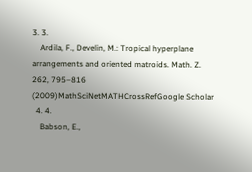3. 3.
    Ardila, F., Develin, M.: Tropical hyperplane arrangements and oriented matroids. Math. Z. 262, 795–816 (2009)MathSciNetMATHCrossRefGoogle Scholar
  4. 4.
    Babson, E.,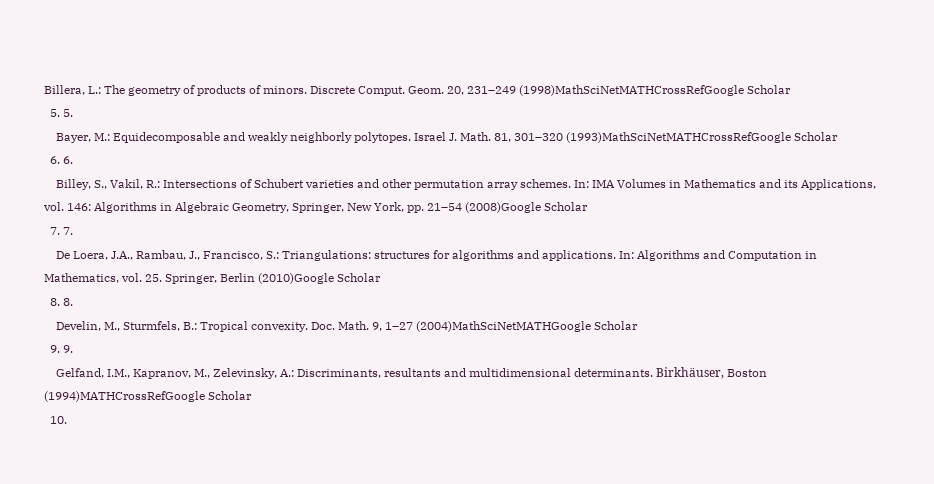Billera, L.: The geometry of products of minors. Discrete Comput. Geom. 20, 231–249 (1998)MathSciNetMATHCrossRefGoogle Scholar
  5. 5.
    Bayer, M.: Equidecomposable and weakly neighborly polytopes. Israel J. Math. 81, 301–320 (1993)MathSciNetMATHCrossRefGoogle Scholar
  6. 6.
    Billey, S., Vakil, R.: Intersections of Schubert varieties and other permutation array schemes. In: IMA Volumes in Mathematics and its Applications, vol. 146: Algorithms in Algebraic Geometry, Springer, New York, pp. 21–54 (2008)Google Scholar
  7. 7.
    De Loera, J.A., Rambau, J., Francisco, S.: Triangulations: structures for algorithms and applications. In: Algorithms and Computation in Mathematics, vol. 25. Springer, Berlin (2010)Google Scholar
  8. 8.
    Develin, M., Sturmfels, B.: Tropical convexity. Doc. Math. 9, 1–27 (2004)MathSciNetMATHGoogle Scholar
  9. 9.
    Gelfand, I.M., Kapranov, M., Zelevinsky, A.: Discriminants, resultants and multidimensional determinants. Birkhäuser, Boston (1994)MATHCrossRefGoogle Scholar
  10.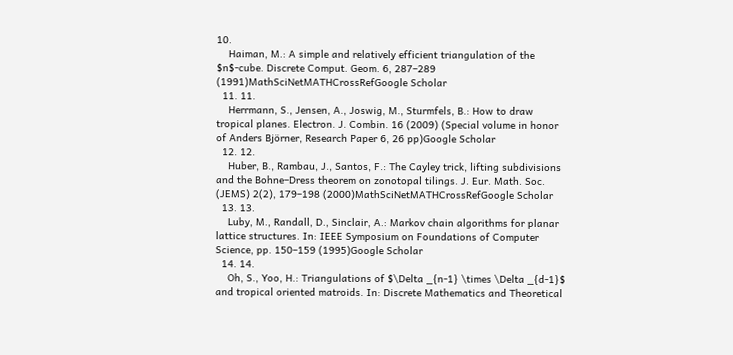10.
    Haiman, M.: A simple and relatively efficient triangulation of the $n$-cube. Discrete Comput. Geom. 6, 287–289 (1991)MathSciNetMATHCrossRefGoogle Scholar
  11. 11.
    Herrmann, S., Jensen, A., Joswig, M., Sturmfels, B.: How to draw tropical planes. Electron. J. Combin. 16 (2009) (Special volume in honor of Anders Björner, Research Paper 6, 26 pp)Google Scholar
  12. 12.
    Huber, B., Rambau, J., Santos, F.: The Cayley trick, lifting subdivisions and the Bohne–Dress theorem on zonotopal tilings. J. Eur. Math. Soc. (JEMS) 2(2), 179–198 (2000)MathSciNetMATHCrossRefGoogle Scholar
  13. 13.
    Luby, M., Randall, D., Sinclair, A.: Markov chain algorithms for planar lattice structures. In: IEEE Symposium on Foundations of Computer Science, pp. 150–159 (1995)Google Scholar
  14. 14.
    Oh, S., Yoo, H.: Triangulations of $\Delta _{n-1} \times \Delta _{d-1}$ and tropical oriented matroids. In: Discrete Mathematics and Theoretical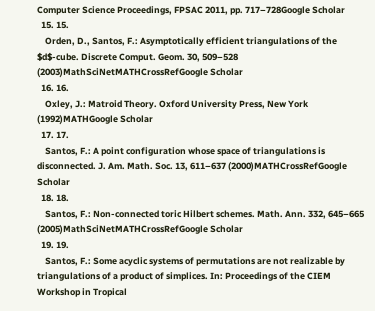Computer Science Proceedings, FPSAC 2011, pp. 717–728Google Scholar
  15. 15.
    Orden, D., Santos, F.: Asymptotically efficient triangulations of the $d$-cube. Discrete Comput. Geom. 30, 509–528 (2003)MathSciNetMATHCrossRefGoogle Scholar
  16. 16.
    Oxley, J.: Matroid Theory. Oxford University Press, New York (1992)MATHGoogle Scholar
  17. 17.
    Santos, F.: A point configuration whose space of triangulations is disconnected. J. Am. Math. Soc. 13, 611–637 (2000)MATHCrossRefGoogle Scholar
  18. 18.
    Santos, F.: Non-connected toric Hilbert schemes. Math. Ann. 332, 645–665 (2005)MathSciNetMATHCrossRefGoogle Scholar
  19. 19.
    Santos, F.: Some acyclic systems of permutations are not realizable by triangulations of a product of simplices. In: Proceedings of the CIEM Workshop in Tropical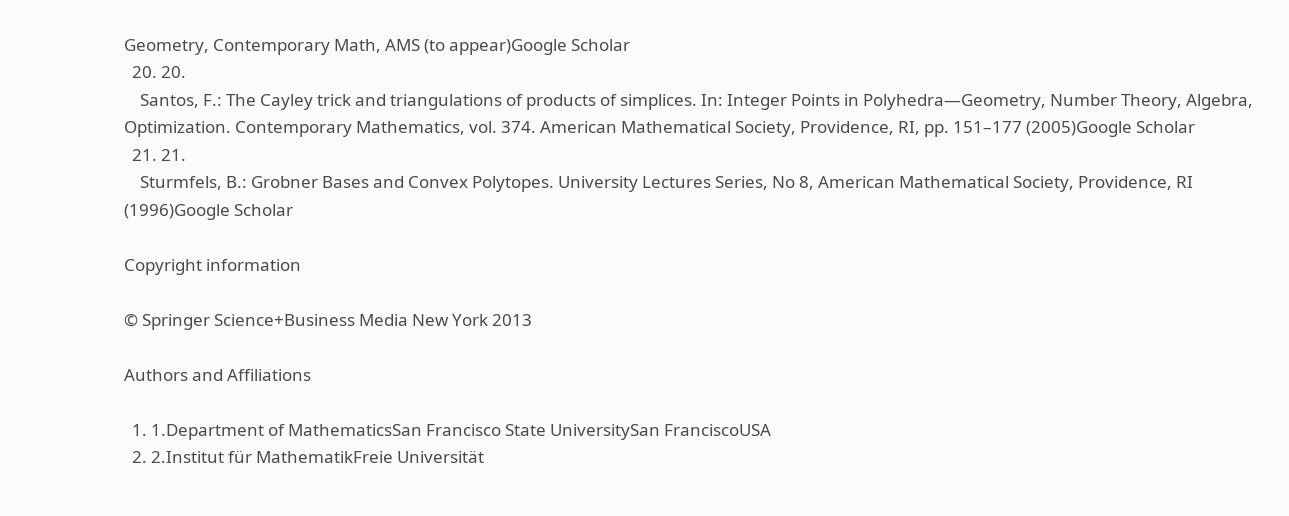Geometry, Contemporary Math, AMS (to appear)Google Scholar
  20. 20.
    Santos, F.: The Cayley trick and triangulations of products of simplices. In: Integer Points in Polyhedra—Geometry, Number Theory, Algebra, Optimization. Contemporary Mathematics, vol. 374. American Mathematical Society, Providence, RI, pp. 151–177 (2005)Google Scholar
  21. 21.
    Sturmfels, B.: Grobner Bases and Convex Polytopes. University Lectures Series, No 8, American Mathematical Society, Providence, RI (1996)Google Scholar

Copyright information

© Springer Science+Business Media New York 2013

Authors and Affiliations

  1. 1.Department of MathematicsSan Francisco State UniversitySan FranciscoUSA
  2. 2.Institut für MathematikFreie Universität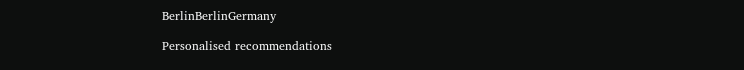BerlinBerlinGermany

Personalised recommendations